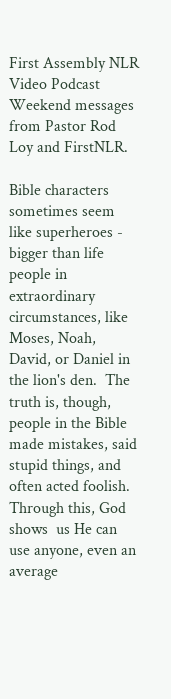First Assembly NLR Video Podcast
Weekend messages from Pastor Rod Loy and FirstNLR.

Bible characters sometimes seem like superheroes - bigger than life people in extraordinary circumstances, like Moses, Noah, David, or Daniel in the lion's den.  The truth is, though, people in the Bible made mistakes, said stupid things, and often acted foolish.  Through this, God shows  us He can use anyone, even an average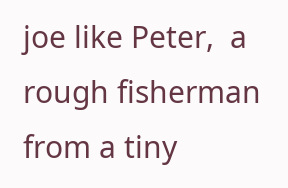joe like Peter,  a rough fisherman from a tiny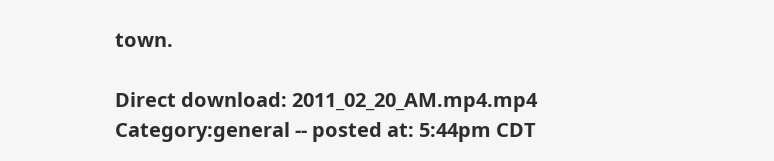town.

Direct download: 2011_02_20_AM.mp4.mp4
Category:general -- posted at: 5:44pm CDT